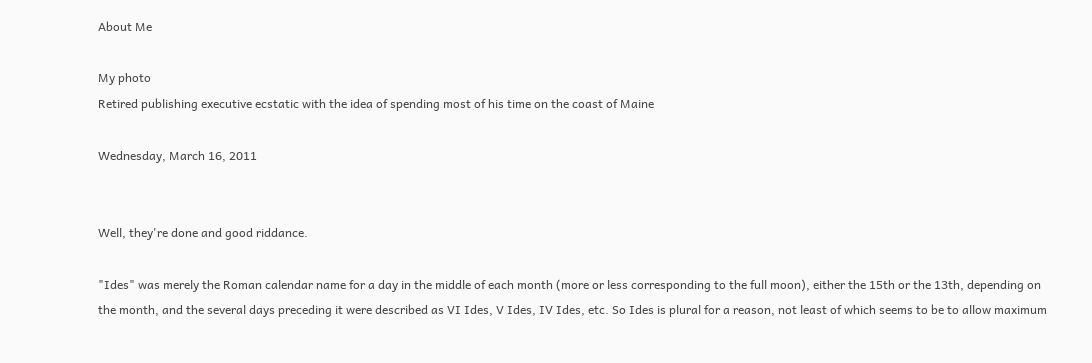About Me

My photo
Retired publishing executive ecstatic with the idea of spending most of his time on the coast of Maine

Wednesday, March 16, 2011


Well, they're done and good riddance.

"Ides" was merely the Roman calendar name for a day in the middle of each month (more or less corresponding to the full moon), either the 15th or the 13th, depending on the month, and the several days preceding it were described as VI Ides, V Ides, IV Ides, etc. So Ides is plural for a reason, not least of which seems to be to allow maximum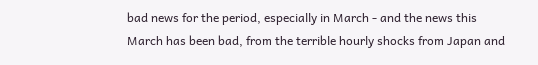bad news for the period, especially in March - and the news this March has been bad, from the terrible hourly shocks from Japan and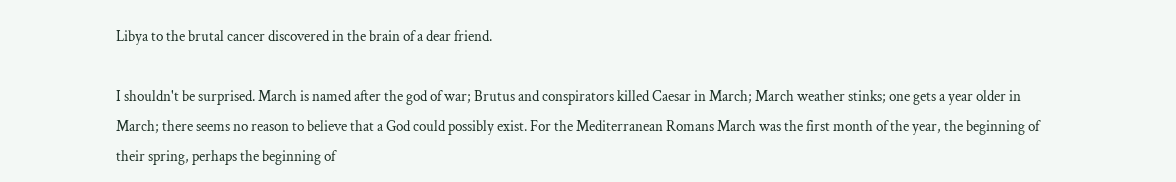Libya to the brutal cancer discovered in the brain of a dear friend.

I shouldn't be surprised. March is named after the god of war; Brutus and conspirators killed Caesar in March; March weather stinks; one gets a year older in March; there seems no reason to believe that a God could possibly exist. For the Mediterranean Romans March was the first month of the year, the beginning of their spring, perhaps the beginning of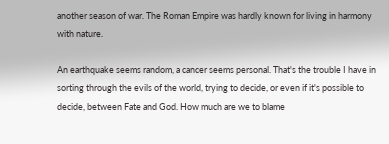another season of war. The Roman Empire was hardly known for living in harmony with nature.

An earthquake seems random, a cancer seems personal. That's the trouble I have in sorting through the evils of the world, trying to decide, or even if it's possible to decide, between Fate and God. How much are we to blame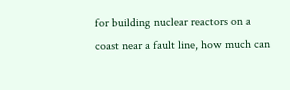for building nuclear reactors on a coast near a fault line, how much can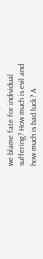we blame fate for individual suffering? How much is evil and how much is bad luck? A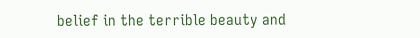belief in the terrible beauty and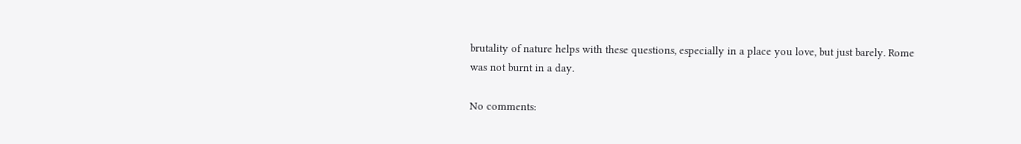brutality of nature helps with these questions, especially in a place you love, but just barely. Rome was not burnt in a day.

No comments: